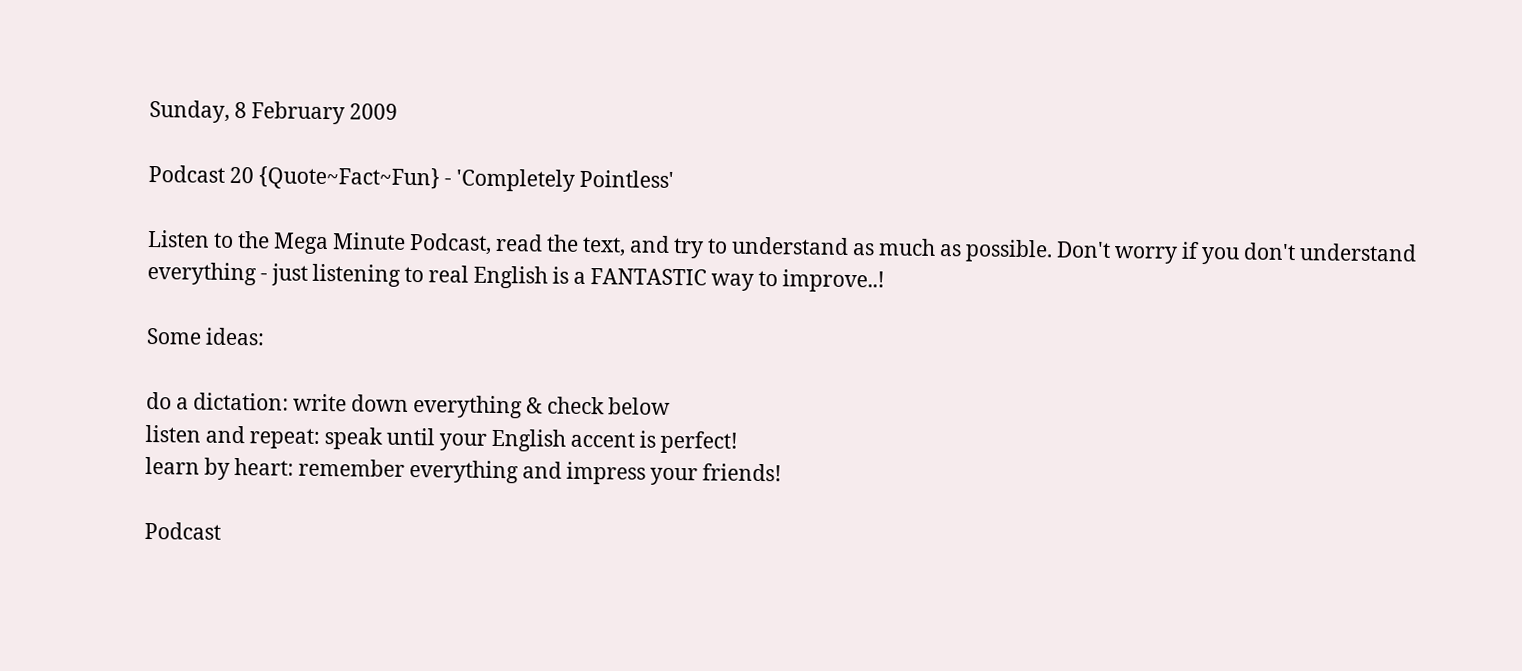Sunday, 8 February 2009

Podcast 20 {Quote~Fact~Fun} - 'Completely Pointless'

Listen to the Mega Minute Podcast, read the text, and try to understand as much as possible. Don't worry if you don't understand everything - just listening to real English is a FANTASTIC way to improve..!

Some ideas:

do a dictation: write down everything & check below
listen and repeat: speak until your English accent is perfect!
learn by heart: remember everything and impress your friends!

Podcast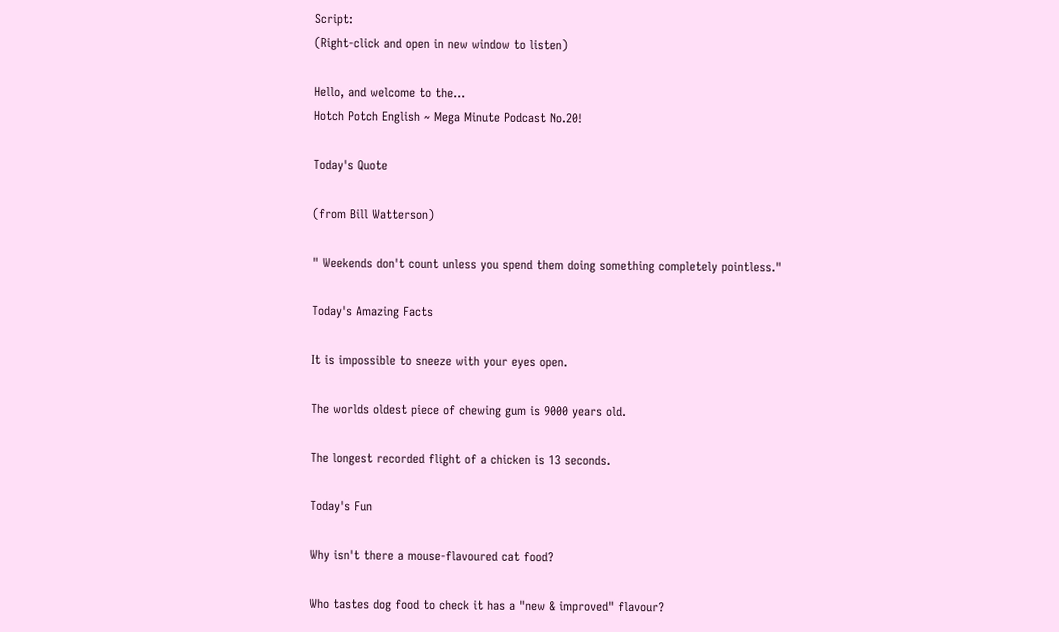Script:
(Right-click and open in new window to listen)

Hello, and welcome to the...
Hotch Potch English ~ Mega Minute Podcast No.20!

Today's Quote

(from Bill Watterson)

" Weekends don't count unless you spend them doing something completely pointless."

Today's Amazing Facts

It is impossible to sneeze with your eyes open.

The worlds oldest piece of chewing gum is 9000 years old.

The longest recorded flight of a chicken is 13 seconds.

Today's Fun

Why isn't there a mouse-flavoured cat food?

Who tastes dog food to check it has a "new & improved" flavour?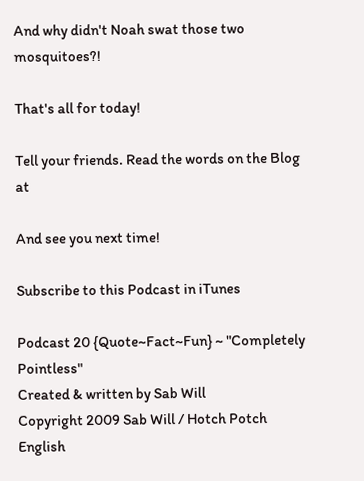And why didn't Noah swat those two mosquitoes?!

That's all for today!

Tell your friends. Read the words on the Blog at

And see you next time!

Subscribe to this Podcast in iTunes

Podcast 20 {Quote~Fact~Fun} ~ "Completely Pointless"
Created & written by Sab Will
Copyright 2009 Sab Will / Hotch Potch English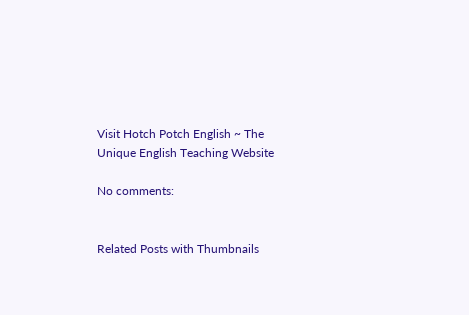Visit Hotch Potch English ~ The Unique English Teaching Website

No comments:


Related Posts with Thumbnails